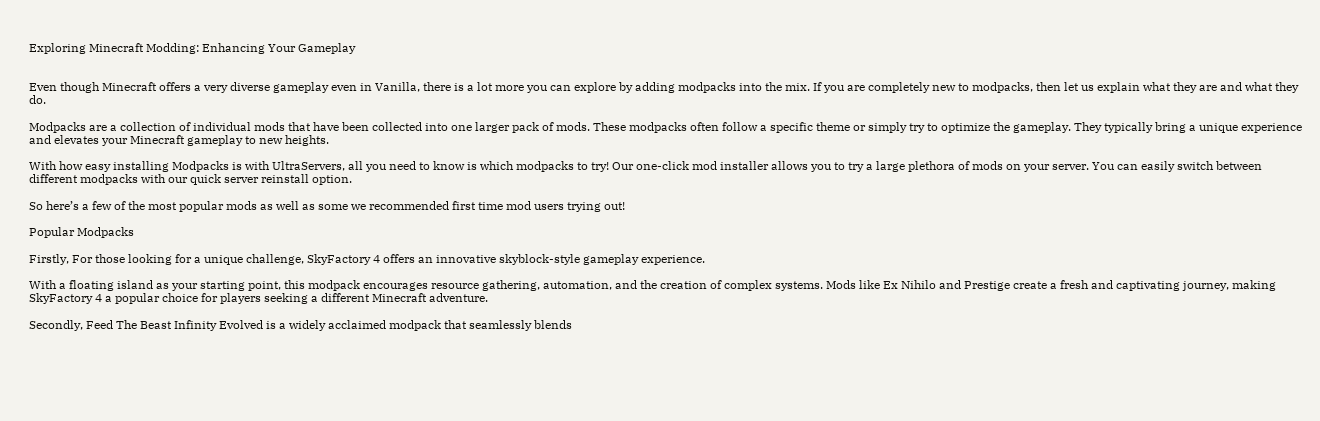Exploring Minecraft Modding: Enhancing Your Gameplay


Even though Minecraft offers a very diverse gameplay even in Vanilla, there is a lot more you can explore by adding modpacks into the mix. If you are completely new to modpacks, then let us explain what they are and what they do.

Modpacks are a collection of individual mods that have been collected into one larger pack of mods. These modpacks often follow a specific theme or simply try to optimize the gameplay. They typically bring a unique experience and elevates your Minecraft gameplay to new heights.

With how easy installing Modpacks is with UltraServers, all you need to know is which modpacks to try! Our one-click mod installer allows you to try a large plethora of mods on your server. You can easily switch between different modpacks with our quick server reinstall option.

So here’s a few of the most popular mods as well as some we recommended first time mod users trying out!

Popular Modpacks

Firstly, For those looking for a unique challenge, SkyFactory 4 offers an innovative skyblock-style gameplay experience.

With a floating island as your starting point, this modpack encourages resource gathering, automation, and the creation of complex systems. Mods like Ex Nihilo and Prestige create a fresh and captivating journey, making SkyFactory 4 a popular choice for players seeking a different Minecraft adventure.

Secondly, Feed The Beast Infinity Evolved is a widely acclaimed modpack that seamlessly blends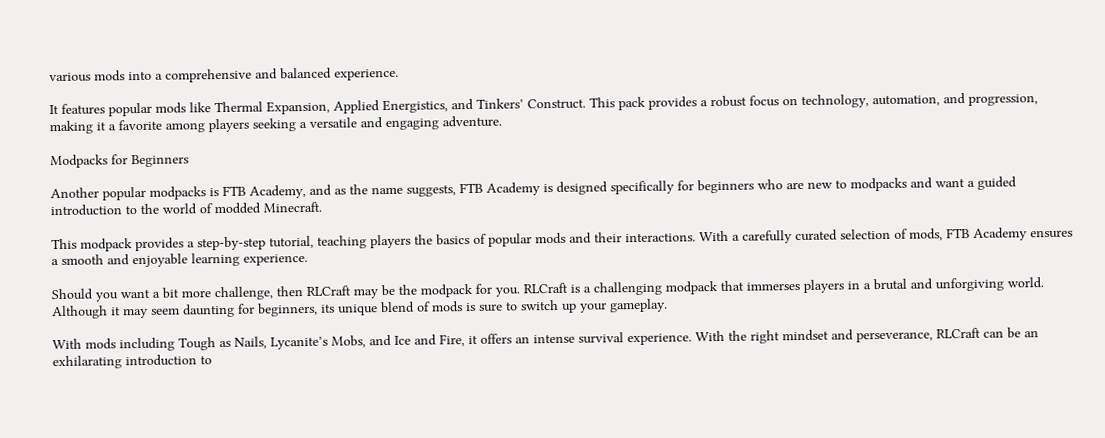various mods into a comprehensive and balanced experience.

It features popular mods like Thermal Expansion, Applied Energistics, and Tinkers’ Construct. This pack provides a robust focus on technology, automation, and progression, making it a favorite among players seeking a versatile and engaging adventure.

Modpacks for Beginners

Another popular modpacks is FTB Academy, and as the name suggests, FTB Academy is designed specifically for beginners who are new to modpacks and want a guided introduction to the world of modded Minecraft.

This modpack provides a step-by-step tutorial, teaching players the basics of popular mods and their interactions. With a carefully curated selection of mods, FTB Academy ensures a smooth and enjoyable learning experience.

Should you want a bit more challenge, then RLCraft may be the modpack for you. RLCraft is a challenging modpack that immerses players in a brutal and unforgiving world. Although it may seem daunting for beginners, its unique blend of mods is sure to switch up your gameplay.

With mods including Tough as Nails, Lycanite’s Mobs, and Ice and Fire, it offers an intense survival experience. With the right mindset and perseverance, RLCraft can be an exhilarating introduction to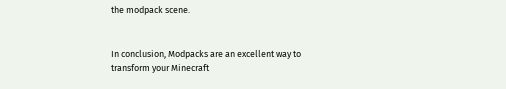the modpack scene.


In conclusion, Modpacks are an excellent way to transform your Minecraft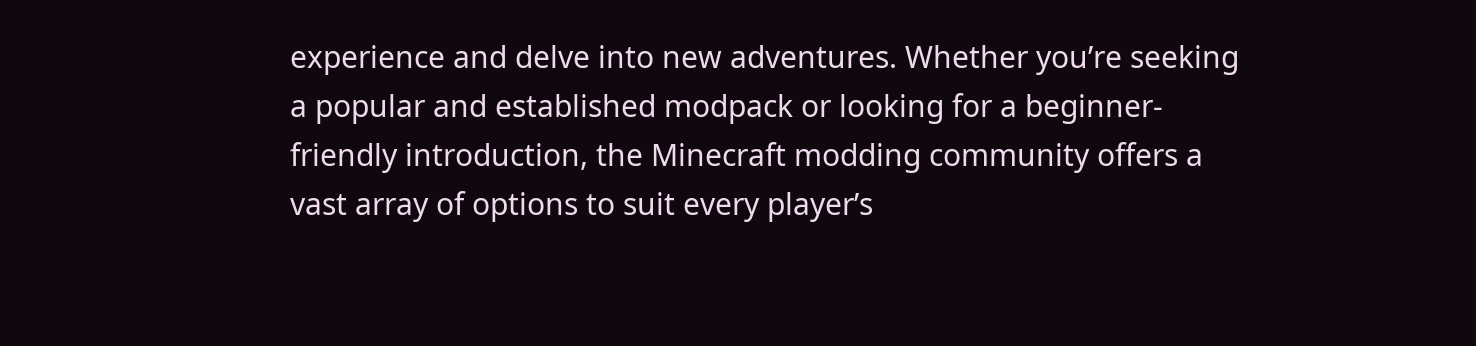experience and delve into new adventures. Whether you’re seeking a popular and established modpack or looking for a beginner-friendly introduction, the Minecraft modding community offers a vast array of options to suit every player’s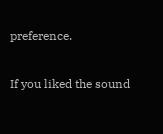preference.

If you liked the sound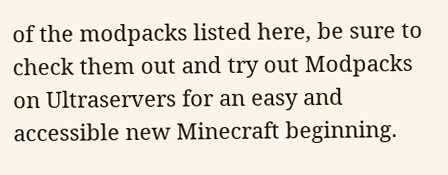of the modpacks listed here, be sure to check them out and try out Modpacks on Ultraservers for an easy and accessible new Minecraft beginning.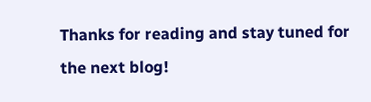Thanks for reading and stay tuned for the next blog!